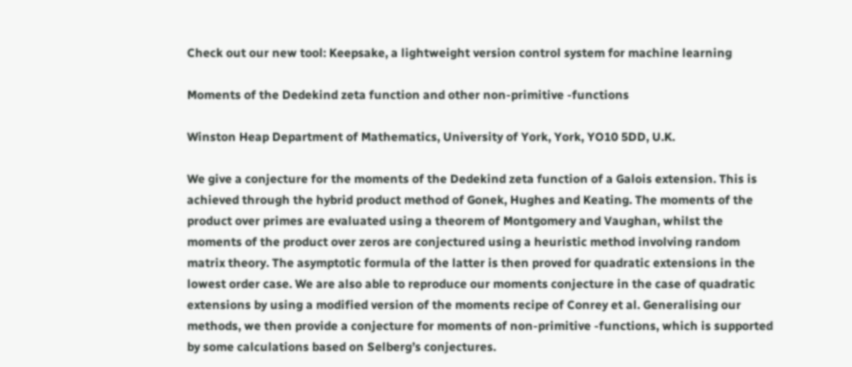Check out our new tool: Keepsake, a lightweight version control system for machine learning

Moments of the Dedekind zeta function and other non-primitive -functions

Winston Heap Department of Mathematics, University of York, York, YO10 5DD, U.K.

We give a conjecture for the moments of the Dedekind zeta function of a Galois extension. This is achieved through the hybrid product method of Gonek, Hughes and Keating. The moments of the product over primes are evaluated using a theorem of Montgomery and Vaughan, whilst the moments of the product over zeros are conjectured using a heuristic method involving random matrix theory. The asymptotic formula of the latter is then proved for quadratic extensions in the lowest order case. We are also able to reproduce our moments conjecture in the case of quadratic extensions by using a modified version of the moments recipe of Conrey et al. Generalising our methods, we then provide a conjecture for moments of non-primitive -functions, which is supported by some calculations based on Selberg’s conjectures.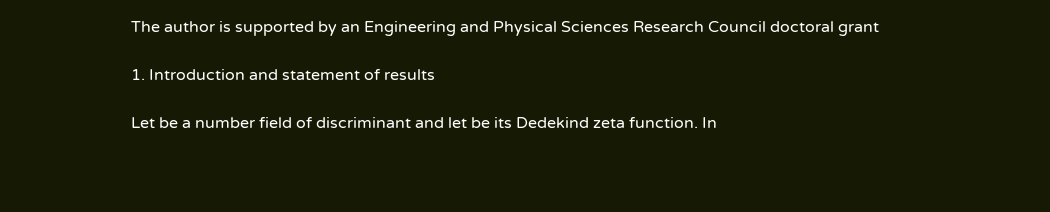The author is supported by an Engineering and Physical Sciences Research Council doctoral grant

1. Introduction and statement of results

Let be a number field of discriminant and let be its Dedekind zeta function. In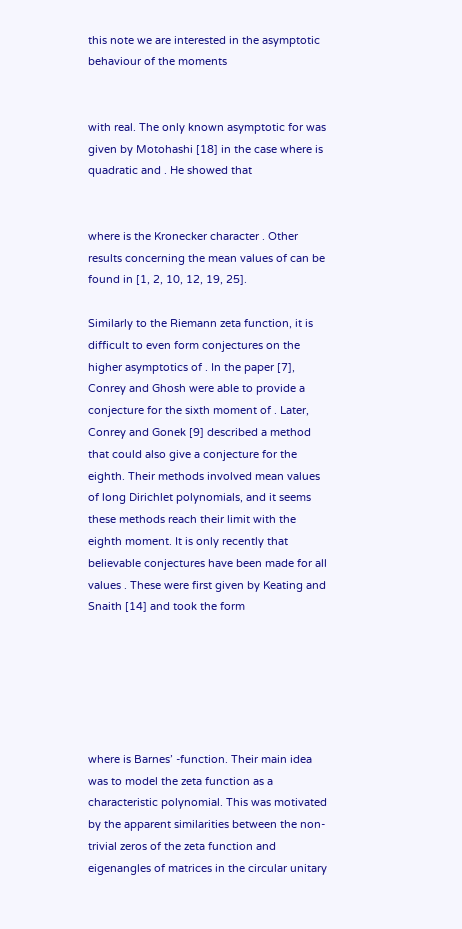this note we are interested in the asymptotic behaviour of the moments


with real. The only known asymptotic for was given by Motohashi [18] in the case where is quadratic and . He showed that


where is the Kronecker character . Other results concerning the mean values of can be found in [1, 2, 10, 12, 19, 25].

Similarly to the Riemann zeta function, it is difficult to even form conjectures on the higher asymptotics of . In the paper [7], Conrey and Ghosh were able to provide a conjecture for the sixth moment of . Later, Conrey and Gonek [9] described a method that could also give a conjecture for the eighth. Their methods involved mean values of long Dirichlet polynomials, and it seems these methods reach their limit with the eighth moment. It is only recently that believable conjectures have been made for all values . These were first given by Keating and Snaith [14] and took the form






where is Barnes’ -function. Their main idea was to model the zeta function as a characteristic polynomial. This was motivated by the apparent similarities between the non-trivial zeros of the zeta function and eigenangles of matrices in the circular unitary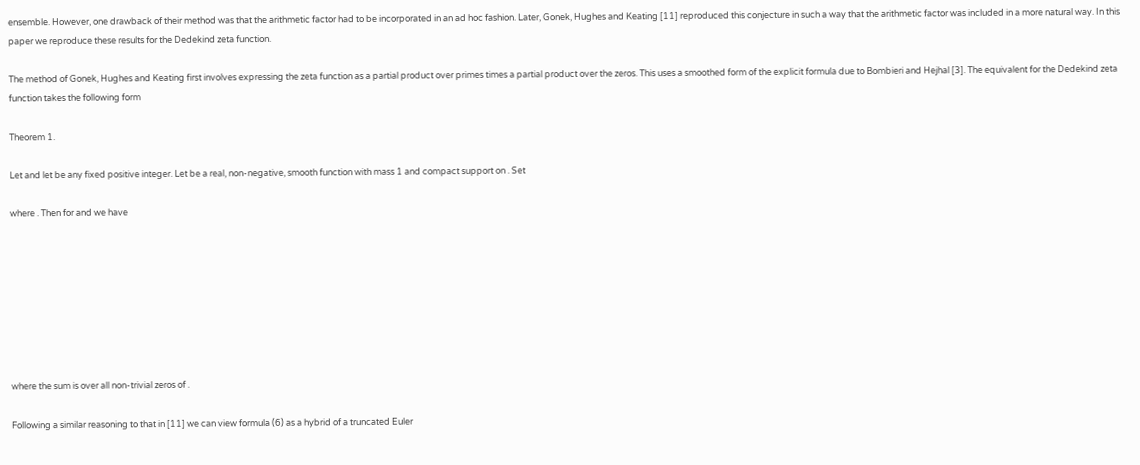ensemble. However, one drawback of their method was that the arithmetic factor had to be incorporated in an ad hoc fashion. Later, Gonek, Hughes and Keating [11] reproduced this conjecture in such a way that the arithmetic factor was included in a more natural way. In this paper we reproduce these results for the Dedekind zeta function.

The method of Gonek, Hughes and Keating first involves expressing the zeta function as a partial product over primes times a partial product over the zeros. This uses a smoothed form of the explicit formula due to Bombieri and Hejhal [3]. The equivalent for the Dedekind zeta function takes the following form

Theorem 1.

Let and let be any fixed positive integer. Let be a real, non-negative, smooth function with mass 1 and compact support on . Set

where . Then for and we have








where the sum is over all non-trivial zeros of .

Following a similar reasoning to that in [11] we can view formula (6) as a hybrid of a truncated Euler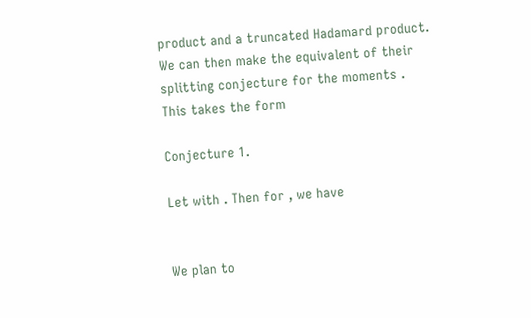product and a truncated Hadamard product. We can then make the equivalent of their splitting conjecture for the moments . This takes the form

Conjecture 1.

Let with . Then for , we have


We plan to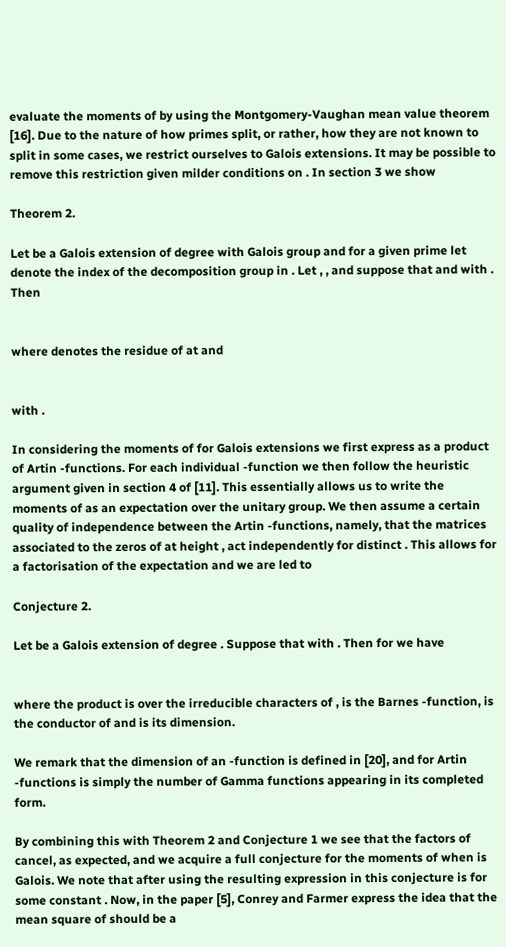evaluate the moments of by using the Montgomery-Vaughan mean value theorem [16]. Due to the nature of how primes split, or rather, how they are not known to split in some cases, we restrict ourselves to Galois extensions. It may be possible to remove this restriction given milder conditions on . In section 3 we show

Theorem 2.

Let be a Galois extension of degree with Galois group and for a given prime let denote the index of the decomposition group in . Let , , and suppose that and with . Then


where denotes the residue of at and


with .

In considering the moments of for Galois extensions we first express as a product of Artin -functions. For each individual -function we then follow the heuristic argument given in section 4 of [11]. This essentially allows us to write the moments of as an expectation over the unitary group. We then assume a certain quality of independence between the Artin -functions, namely, that the matrices associated to the zeros of at height , act independently for distinct . This allows for a factorisation of the expectation and we are led to

Conjecture 2.

Let be a Galois extension of degree . Suppose that with . Then for we have


where the product is over the irreducible characters of , is the Barnes -function, is the conductor of and is its dimension.

We remark that the dimension of an -function is defined in [20], and for Artin -functions is simply the number of Gamma functions appearing in its completed form.

By combining this with Theorem 2 and Conjecture 1 we see that the factors of cancel, as expected, and we acquire a full conjecture for the moments of when is Galois. We note that after using the resulting expression in this conjecture is for some constant . Now, in the paper [5], Conrey and Farmer express the idea that the mean square of should be a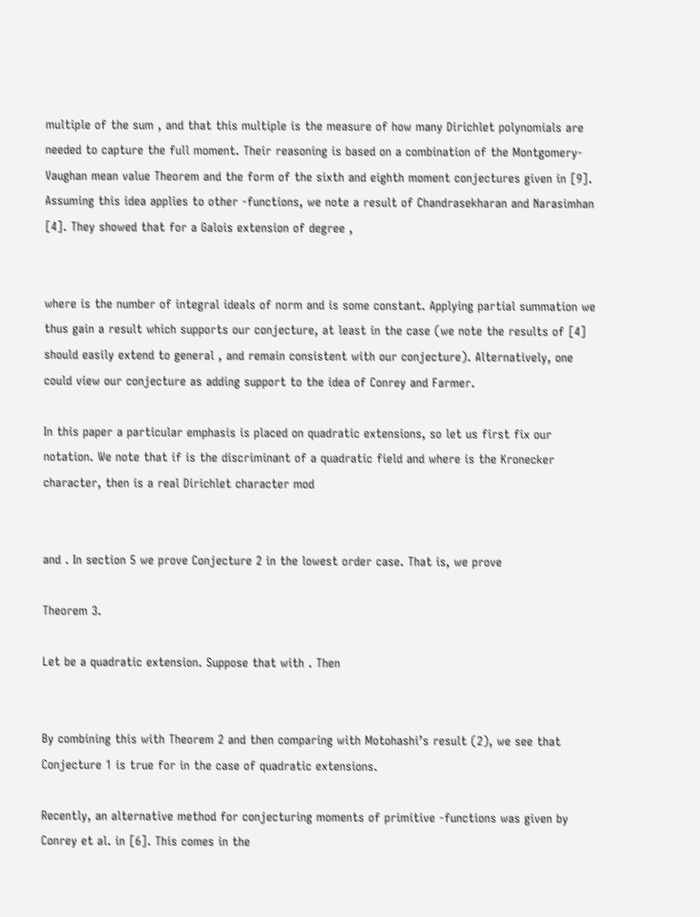multiple of the sum , and that this multiple is the measure of how many Dirichlet polynomials are needed to capture the full moment. Their reasoning is based on a combination of the Montgomery-Vaughan mean value Theorem and the form of the sixth and eighth moment conjectures given in [9]. Assuming this idea applies to other -functions, we note a result of Chandrasekharan and Narasimhan [4]. They showed that for a Galois extension of degree ,


where is the number of integral ideals of norm and is some constant. Applying partial summation we thus gain a result which supports our conjecture, at least in the case (we note the results of [4] should easily extend to general , and remain consistent with our conjecture). Alternatively, one could view our conjecture as adding support to the idea of Conrey and Farmer.

In this paper a particular emphasis is placed on quadratic extensions, so let us first fix our notation. We note that if is the discriminant of a quadratic field and where is the Kronecker character, then is a real Dirichlet character mod


and . In section 5 we prove Conjecture 2 in the lowest order case. That is, we prove

Theorem 3.

Let be a quadratic extension. Suppose that with . Then


By combining this with Theorem 2 and then comparing with Motohashi’s result (2), we see that Conjecture 1 is true for in the case of quadratic extensions.

Recently, an alternative method for conjecturing moments of primitive -functions was given by Conrey et al. in [6]. This comes in the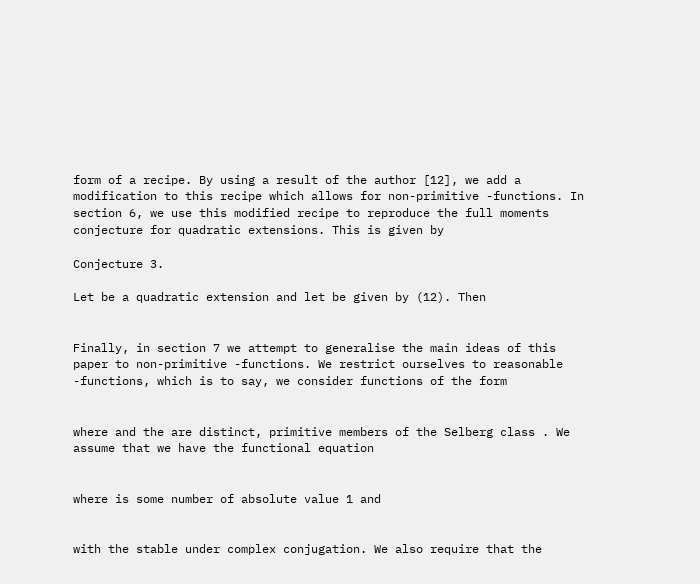form of a recipe. By using a result of the author [12], we add a modification to this recipe which allows for non-primitive -functions. In section 6, we use this modified recipe to reproduce the full moments conjecture for quadratic extensions. This is given by

Conjecture 3.

Let be a quadratic extension and let be given by (12). Then


Finally, in section 7 we attempt to generalise the main ideas of this paper to non-primitive -functions. We restrict ourselves to reasonable -functions, which is to say, we consider functions of the form


where and the are distinct, primitive members of the Selberg class . We assume that we have the functional equation


where is some number of absolute value 1 and


with the stable under complex conjugation. We also require that the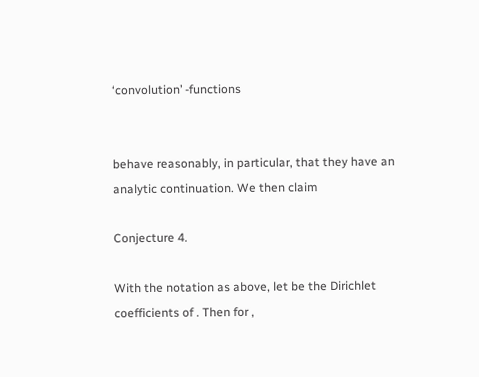‘convolution’ -functions


behave reasonably, in particular, that they have an analytic continuation. We then claim

Conjecture 4.

With the notation as above, let be the Dirichlet coefficients of . Then for ,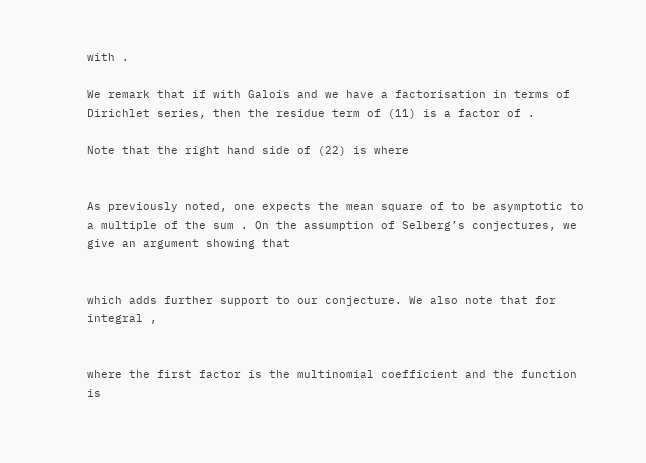with .

We remark that if with Galois and we have a factorisation in terms of Dirichlet series, then the residue term of (11) is a factor of .

Note that the right hand side of (22) is where


As previously noted, one expects the mean square of to be asymptotic to a multiple of the sum . On the assumption of Selberg’s conjectures, we give an argument showing that


which adds further support to our conjecture. We also note that for integral ,


where the first factor is the multinomial coefficient and the function is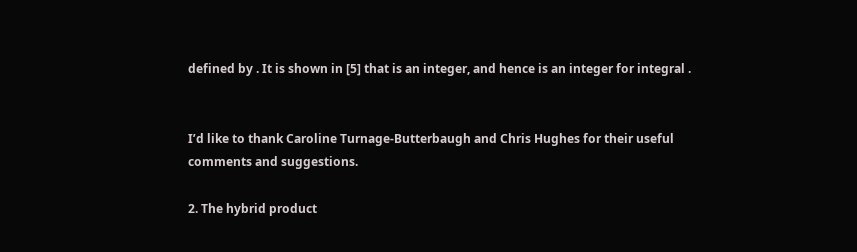defined by . It is shown in [5] that is an integer, and hence is an integer for integral .


I’d like to thank Caroline Turnage-Butterbaugh and Chris Hughes for their useful comments and suggestions.

2. The hybrid product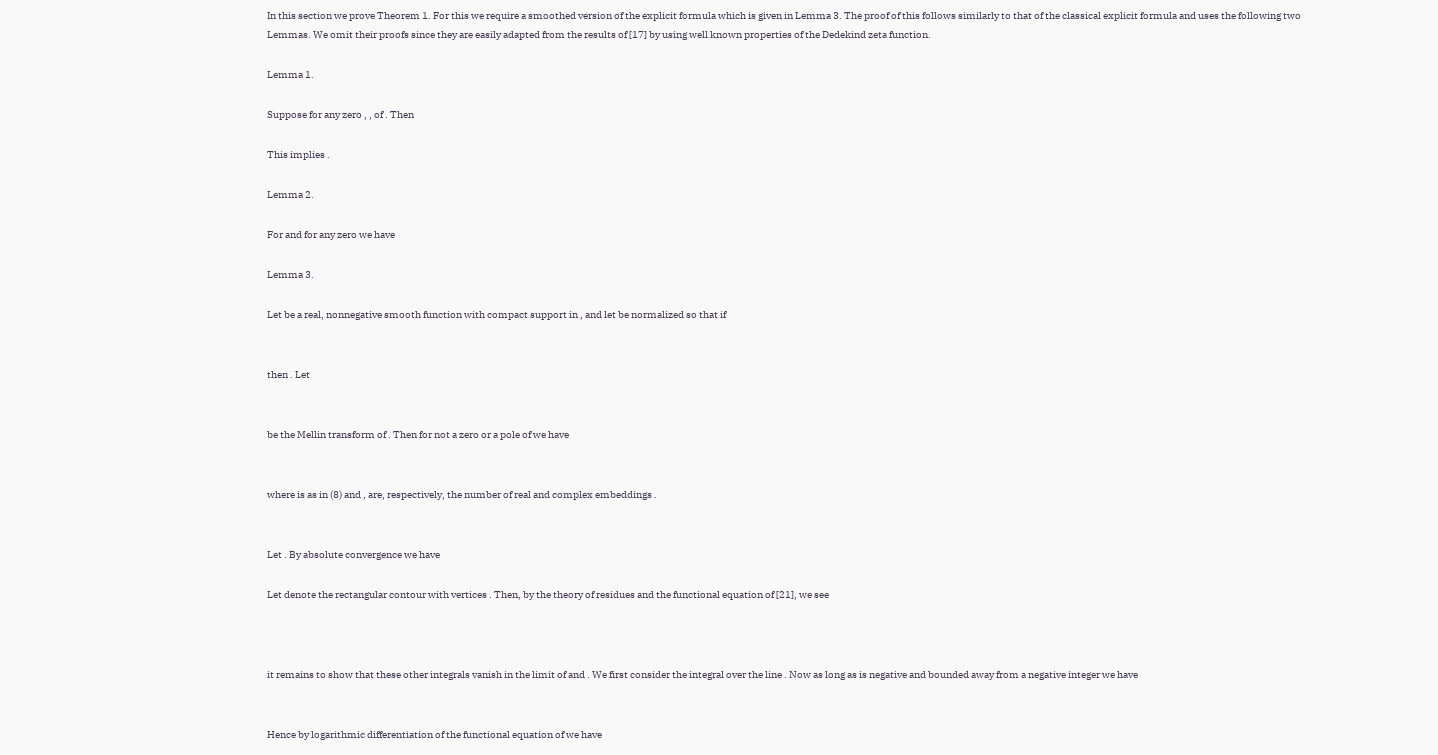In this section we prove Theorem 1. For this we require a smoothed version of the explicit formula which is given in Lemma 3. The proof of this follows similarly to that of the classical explicit formula and uses the following two Lemmas. We omit their proofs since they are easily adapted from the results of [17] by using well known properties of the Dedekind zeta function.

Lemma 1.

Suppose for any zero , , of . Then

This implies .

Lemma 2.

For and for any zero we have

Lemma 3.

Let be a real, nonnegative smooth function with compact support in , and let be normalized so that if


then . Let


be the Mellin transform of . Then for not a zero or a pole of we have


where is as in (8) and , are, respectively, the number of real and complex embeddings .


Let . By absolute convergence we have

Let denote the rectangular contour with vertices . Then, by the theory of residues and the functional equation of [21], we see



it remains to show that these other integrals vanish in the limit of and . We first consider the integral over the line . Now as long as is negative and bounded away from a negative integer we have


Hence by logarithmic differentiation of the functional equation of we have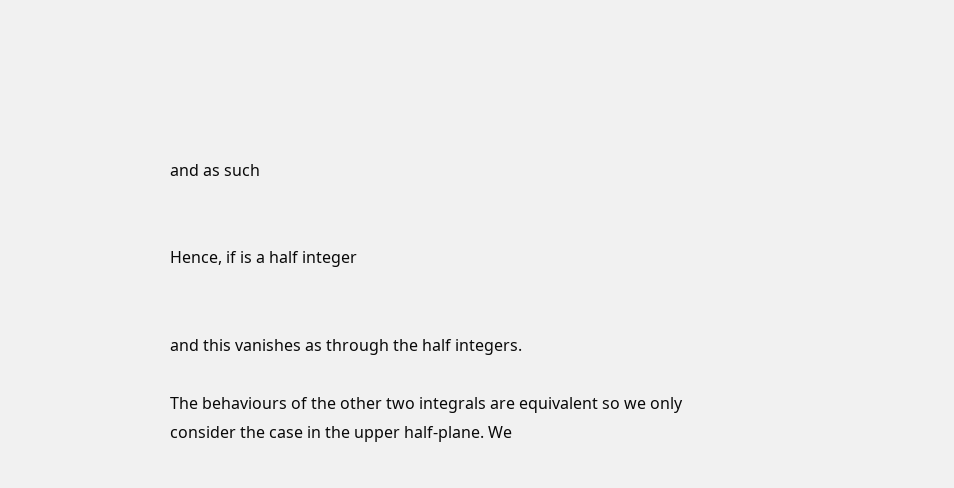and as such


Hence, if is a half integer


and this vanishes as through the half integers.

The behaviours of the other two integrals are equivalent so we only consider the case in the upper half-plane. We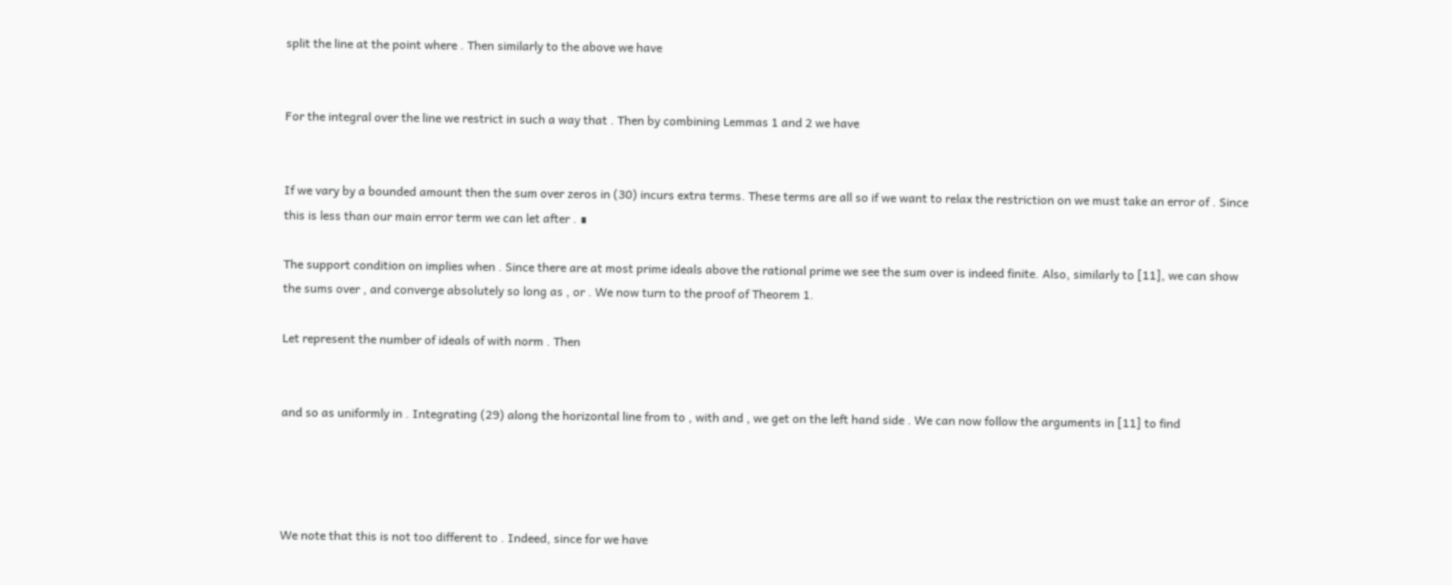split the line at the point where . Then similarly to the above we have


For the integral over the line we restrict in such a way that . Then by combining Lemmas 1 and 2 we have


If we vary by a bounded amount then the sum over zeros in (30) incurs extra terms. These terms are all so if we want to relax the restriction on we must take an error of . Since this is less than our main error term we can let after . ∎

The support condition on implies when . Since there are at most prime ideals above the rational prime we see the sum over is indeed finite. Also, similarly to [11], we can show the sums over , and converge absolutely so long as , or . We now turn to the proof of Theorem 1.

Let represent the number of ideals of with norm . Then


and so as uniformly in . Integrating (29) along the horizontal line from to , with and , we get on the left hand side . We can now follow the arguments in [11] to find




We note that this is not too different to . Indeed, since for we have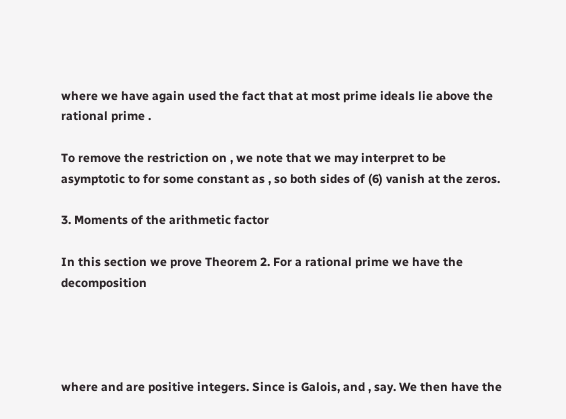where we have again used the fact that at most prime ideals lie above the rational prime .

To remove the restriction on , we note that we may interpret to be asymptotic to for some constant as , so both sides of (6) vanish at the zeros.

3. Moments of the arithmetic factor

In this section we prove Theorem 2. For a rational prime we have the decomposition




where and are positive integers. Since is Galois, and , say. We then have the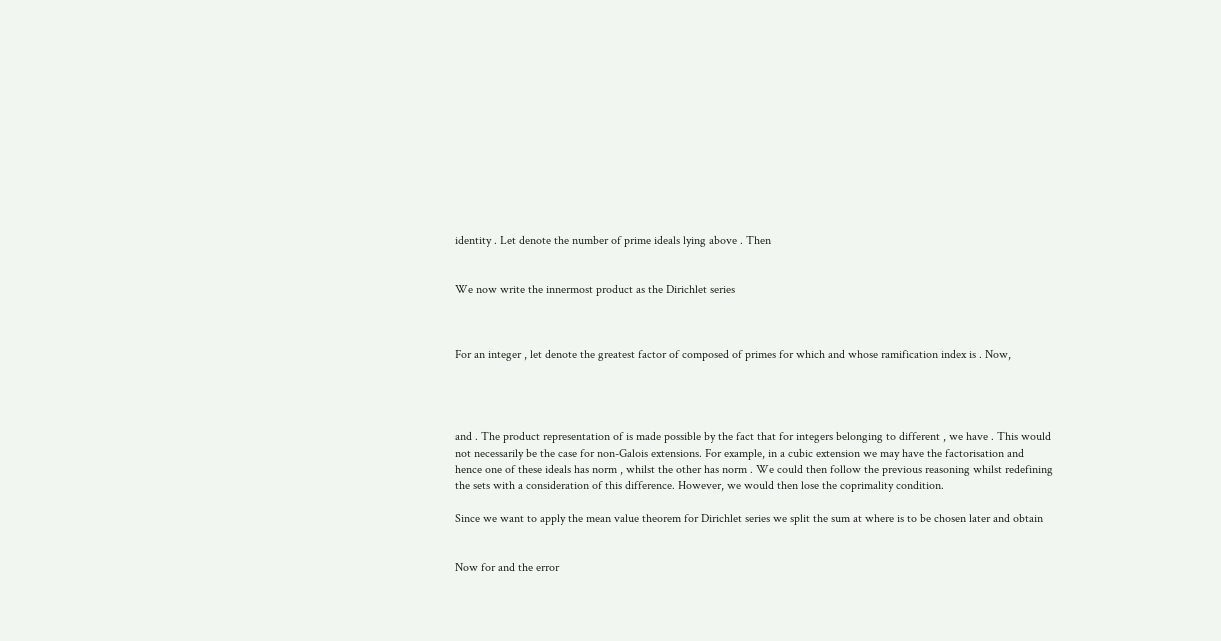identity . Let denote the number of prime ideals lying above . Then


We now write the innermost product as the Dirichlet series



For an integer , let denote the greatest factor of composed of primes for which and whose ramification index is . Now,




and . The product representation of is made possible by the fact that for integers belonging to different , we have . This would not necessarily be the case for non-Galois extensions. For example, in a cubic extension we may have the factorisation and hence one of these ideals has norm , whilst the other has norm . We could then follow the previous reasoning whilst redefining the sets with a consideration of this difference. However, we would then lose the coprimality condition.

Since we want to apply the mean value theorem for Dirichlet series we split the sum at where is to be chosen later and obtain


Now for and the error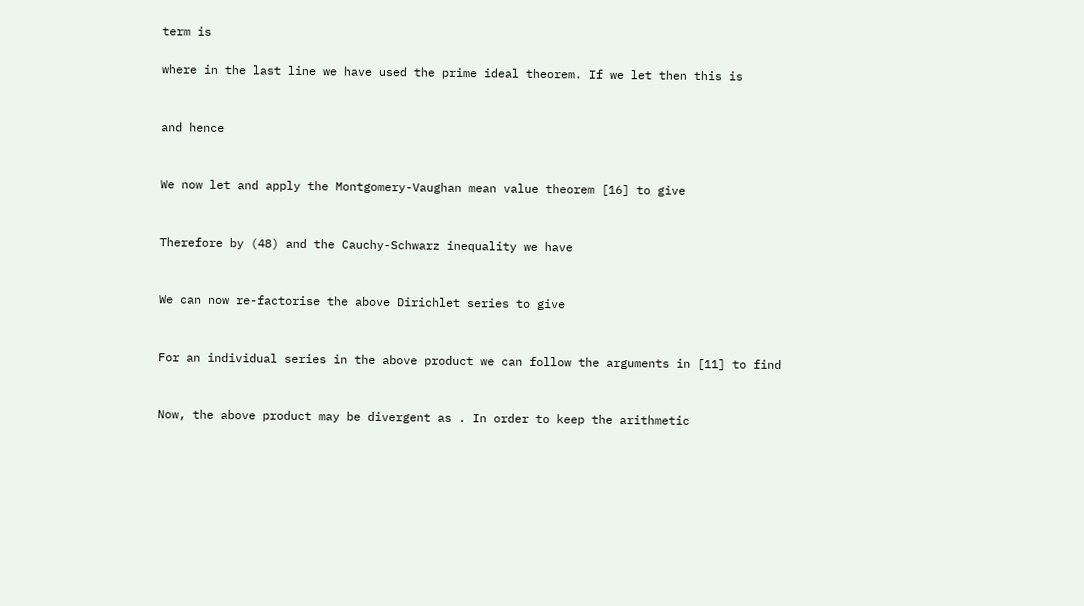term is

where in the last line we have used the prime ideal theorem. If we let then this is


and hence


We now let and apply the Montgomery-Vaughan mean value theorem [16] to give


Therefore by (48) and the Cauchy-Schwarz inequality we have


We can now re-factorise the above Dirichlet series to give


For an individual series in the above product we can follow the arguments in [11] to find


Now, the above product may be divergent as . In order to keep the arithmetic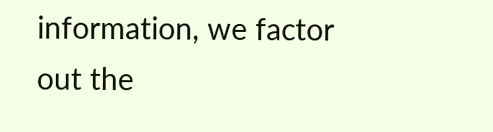information, we factor out the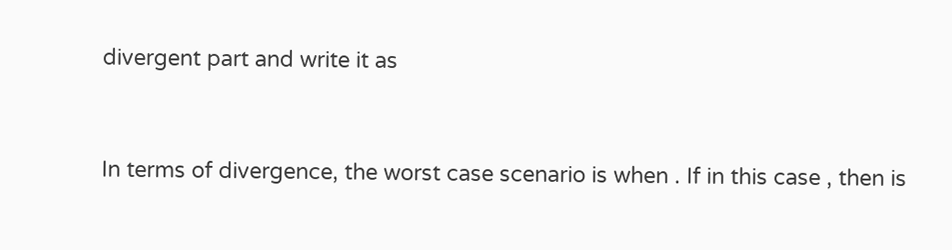divergent part and write it as


In terms of divergence, the worst case scenario is when . If in this case , then is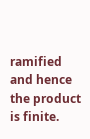ramified and hence the product is finite.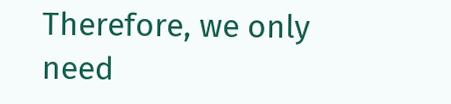Therefore, we only need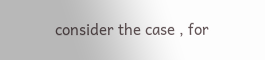consider the case , for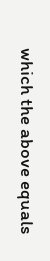which the above equals